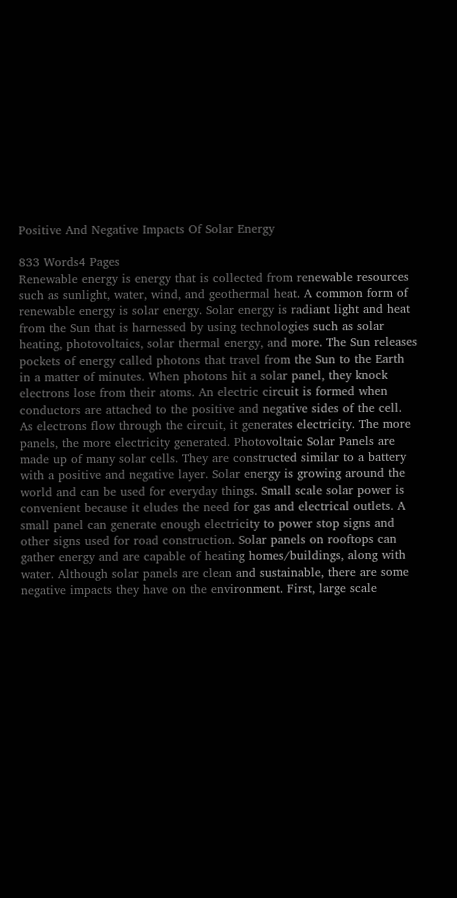Positive And Negative Impacts Of Solar Energy

833 Words4 Pages
Renewable energy is energy that is collected from renewable resources such as sunlight, water, wind, and geothermal heat. A common form of renewable energy is solar energy. Solar energy is radiant light and heat from the Sun that is harnessed by using technologies such as solar heating, photovoltaics, solar thermal energy, and more. The Sun releases pockets of energy called photons that travel from the Sun to the Earth in a matter of minutes. When photons hit a solar panel, they knock electrons lose from their atoms. An electric circuit is formed when conductors are attached to the positive and negative sides of the cell. As electrons flow through the circuit, it generates electricity. The more panels, the more electricity generated. Photovoltaic Solar Panels are made up of many solar cells. They are constructed similar to a battery with a positive and negative layer. Solar energy is growing around the world and can be used for everyday things. Small scale solar power is convenient because it eludes the need for gas and electrical outlets. A small panel can generate enough electricity to power stop signs and other signs used for road construction. Solar panels on rooftops can gather energy and are capable of heating homes/buildings, along with water. Although solar panels are clean and sustainable, there are some negative impacts they have on the environment. First, large scale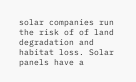solar companies run the risk of of land degradation and habitat loss. Solar panels have a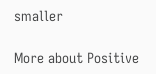smaller

More about Positive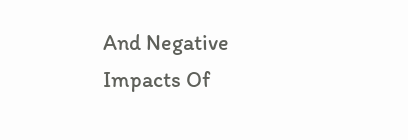And Negative Impacts Of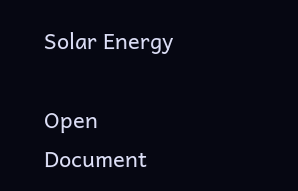Solar Energy

Open Document